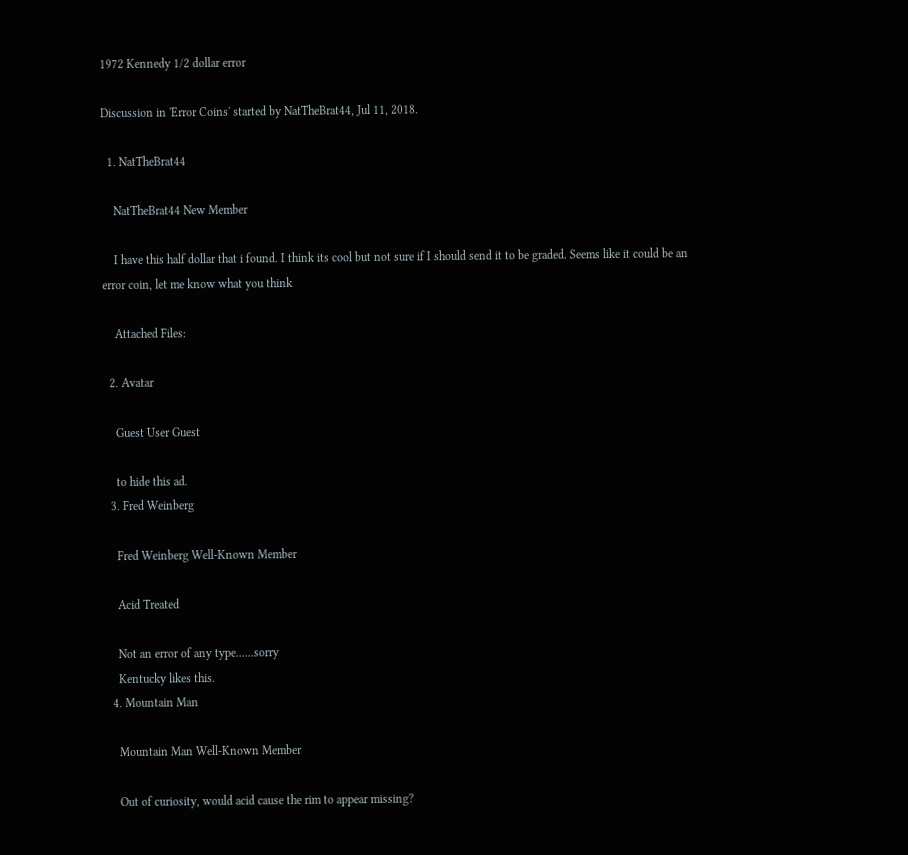1972 Kennedy 1/2 dollar error

Discussion in 'Error Coins' started by NatTheBrat44, Jul 11, 2018.

  1. NatTheBrat44

    NatTheBrat44 New Member

    I have this half dollar that i found. I think its cool but not sure if I should send it to be graded. Seems like it could be an error coin, let me know what you think

    Attached Files:

  2. Avatar

    Guest User Guest

    to hide this ad.
  3. Fred Weinberg

    Fred Weinberg Well-Known Member

    Acid Treated

    Not an error of any type......sorry
    Kentucky likes this.
  4. Mountain Man

    Mountain Man Well-Known Member

    Out of curiosity, would acid cause the rim to appear missing?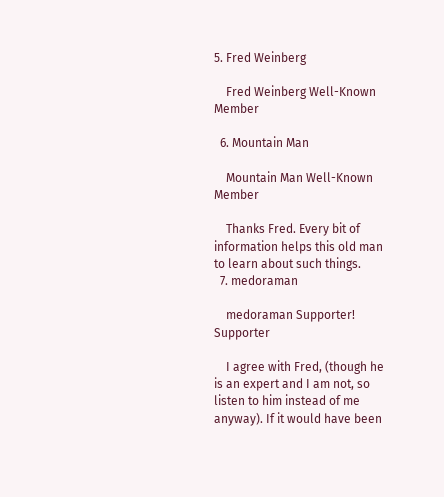5. Fred Weinberg

    Fred Weinberg Well-Known Member

  6. Mountain Man

    Mountain Man Well-Known Member

    Thanks Fred. Every bit of information helps this old man to learn about such things.
  7. medoraman

    medoraman Supporter! Supporter

    I agree with Fred, (though he is an expert and I am not, so listen to him instead of me anyway). If it would have been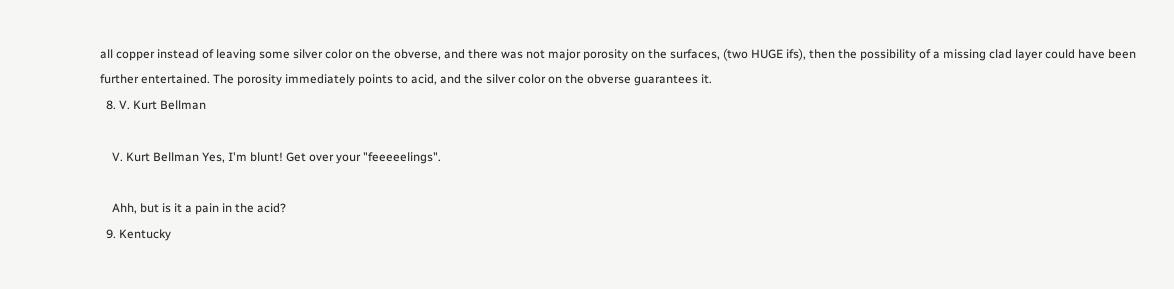all copper instead of leaving some silver color on the obverse, and there was not major porosity on the surfaces, (two HUGE ifs), then the possibility of a missing clad layer could have been further entertained. The porosity immediately points to acid, and the silver color on the obverse guarantees it.
  8. V. Kurt Bellman

    V. Kurt Bellman Yes, I'm blunt! Get over your "feeeeelings".

    Ahh, but is it a pain in the acid?
  9. Kentucky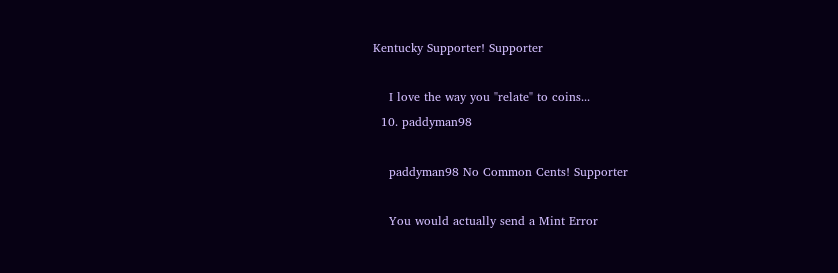Kentucky Supporter! Supporter

    I love the way you "relate" to coins...
  10. paddyman98

    paddyman98 No Common Cents! Supporter

    You would actually send a Mint Error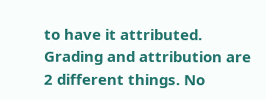to have it attributed. Grading and attribution are 2 different things. No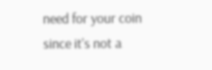need for your coin since it's not a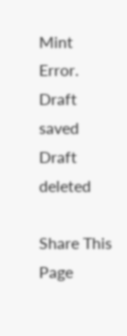Mint Error.
Draft saved Draft deleted

Share This Page